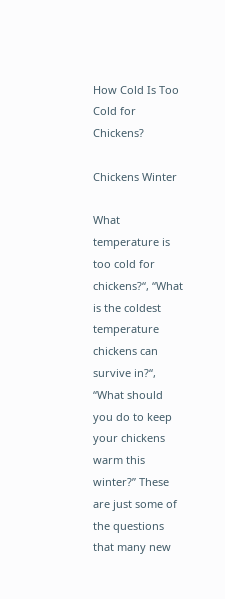How Cold Is Too Cold for Chickens?

Chickens Winter

What temperature is too cold for chickens?“, “What is the coldest temperature chickens can survive in?“, “What should you do to keep your chickens warm this winter?” These are just some of the questions that many new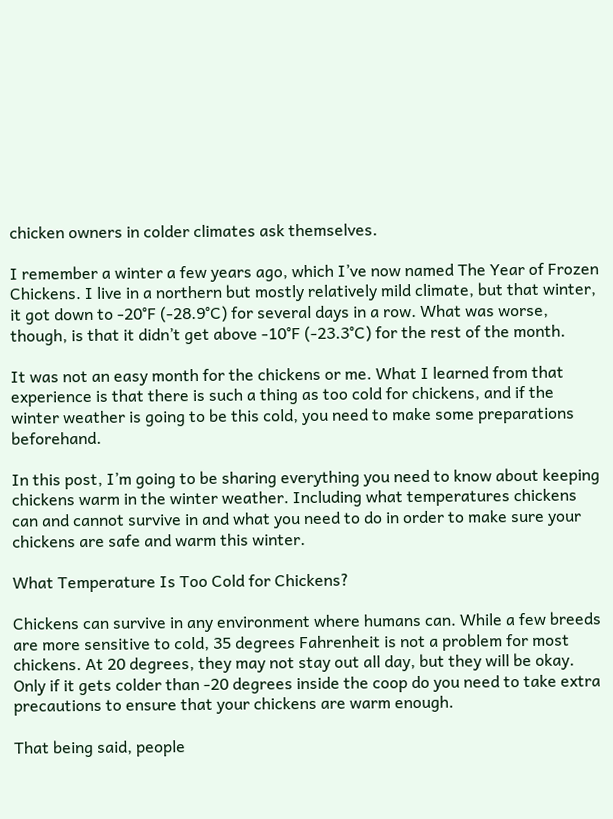chicken owners in colder climates ask themselves.

I remember a winter a few years ago, which I’ve now named The Year of Frozen Chickens. I live in a northern but mostly relatively mild climate, but that winter, it got down to -20°F (-28.9°C) for several days in a row. What was worse, though, is that it didn’t get above -10°F (-23.3°C) for the rest of the month.

It was not an easy month for the chickens or me. What I learned from that experience is that there is such a thing as too cold for chickens, and if the winter weather is going to be this cold, you need to make some preparations beforehand.

In this post, I’m going to be sharing everything you need to know about keeping chickens warm in the winter weather. Including what temperatures chickens can and cannot survive in and what you need to do in order to make sure your chickens are safe and warm this winter.

What Temperature Is Too Cold for Chickens?

Chickens can survive in any environment where humans can. While a few breeds are more sensitive to cold, 35 degrees Fahrenheit is not a problem for most chickens. At 20 degrees, they may not stay out all day, but they will be okay. Only if it gets colder than -20 degrees inside the coop do you need to take extra precautions to ensure that your chickens are warm enough.

That being said, people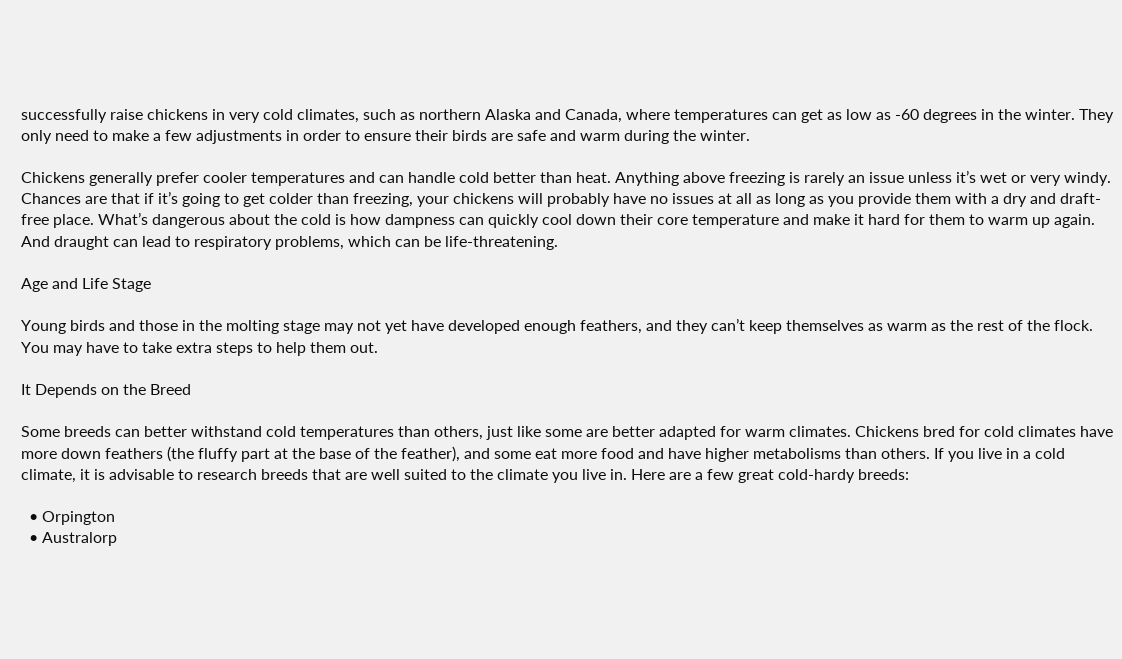successfully raise chickens in very cold climates, such as northern Alaska and Canada, where temperatures can get as low as -60 degrees in the winter. They only need to make a few adjustments in order to ensure their birds are safe and warm during the winter.

Chickens generally prefer cooler temperatures and can handle cold better than heat. Anything above freezing is rarely an issue unless it’s wet or very windy. Chances are that if it’s going to get colder than freezing, your chickens will probably have no issues at all as long as you provide them with a dry and draft-free place. What’s dangerous about the cold is how dampness can quickly cool down their core temperature and make it hard for them to warm up again. And draught can lead to respiratory problems, which can be life-threatening.

Age and Life Stage

Young birds and those in the molting stage may not yet have developed enough feathers, and they can’t keep themselves as warm as the rest of the flock. You may have to take extra steps to help them out.

It Depends on the Breed

Some breeds can better withstand cold temperatures than others, just like some are better adapted for warm climates. Chickens bred for cold climates have more down feathers (the fluffy part at the base of the feather), and some eat more food and have higher metabolisms than others. If you live in a cold climate, it is advisable to research breeds that are well suited to the climate you live in. Here are a few great cold-hardy breeds:

  • Orpington
  • Australorp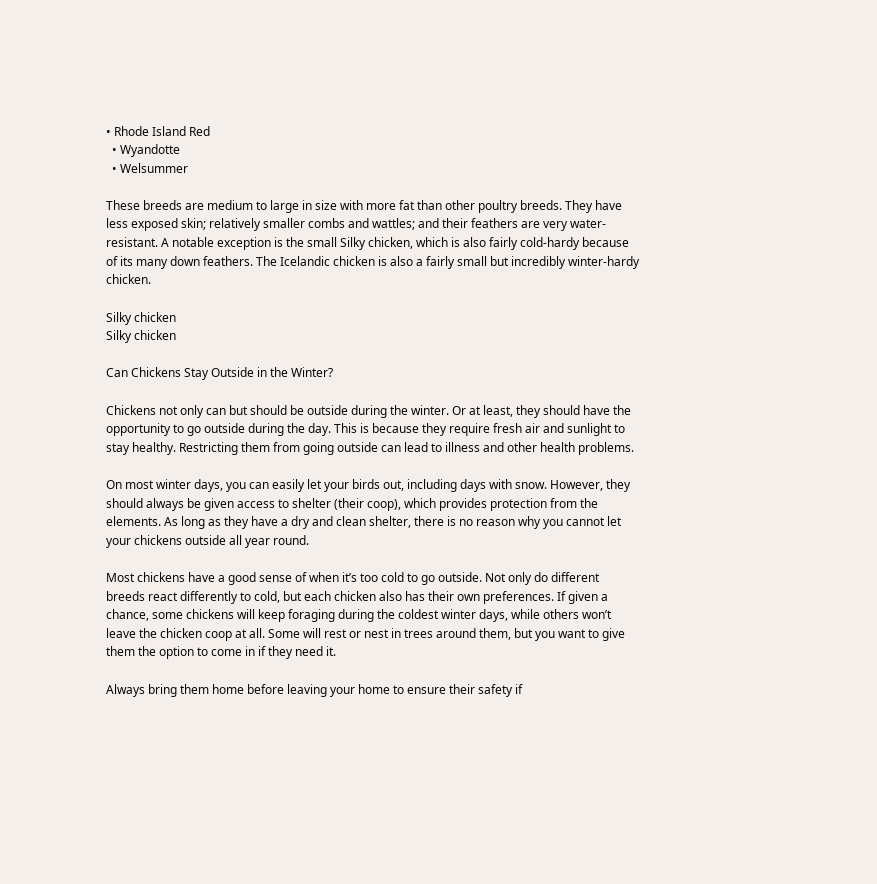• Rhode Island Red
  • Wyandotte
  • Welsummer

These breeds are medium to large in size with more fat than other poultry breeds. They have less exposed skin; relatively smaller combs and wattles; and their feathers are very water-resistant. A notable exception is the small Silky chicken, which is also fairly cold-hardy because of its many down feathers. The Icelandic chicken is also a fairly small but incredibly winter-hardy chicken.

Silky chicken
Silky chicken

Can Chickens Stay Outside in the Winter?

Chickens not only can but should be outside during the winter. Or at least, they should have the opportunity to go outside during the day. This is because they require fresh air and sunlight to stay healthy. Restricting them from going outside can lead to illness and other health problems.

On most winter days, you can easily let your birds out, including days with snow. However, they should always be given access to shelter (their coop), which provides protection from the elements. As long as they have a dry and clean shelter, there is no reason why you cannot let your chickens outside all year round.

Most chickens have a good sense of when it’s too cold to go outside. Not only do different breeds react differently to cold, but each chicken also has their own preferences. If given a chance, some chickens will keep foraging during the coldest winter days, while others won’t leave the chicken coop at all. Some will rest or nest in trees around them, but you want to give them the option to come in if they need it.

Always bring them home before leaving your home to ensure their safety if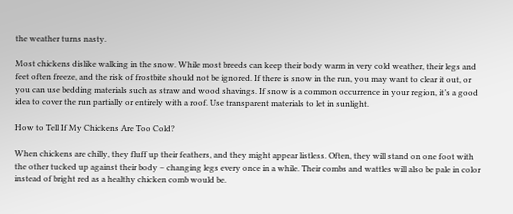the weather turns nasty.

Most chickens dislike walking in the snow. While most breeds can keep their body warm in very cold weather, their legs and feet often freeze, and the risk of frostbite should not be ignored. If there is snow in the run, you may want to clear it out, or you can use bedding materials such as straw and wood shavings. If snow is a common occurrence in your region, it’s a good idea to cover the run partially or entirely with a roof. Use transparent materials to let in sunlight.

How to Tell If My Chickens Are Too Cold?

When chickens are chilly, they fluff up their feathers, and they might appear listless. Often, they will stand on one foot with the other tucked up against their body – changing legs every once in a while. Their combs and wattles will also be pale in color instead of bright red as a healthy chicken comb would be.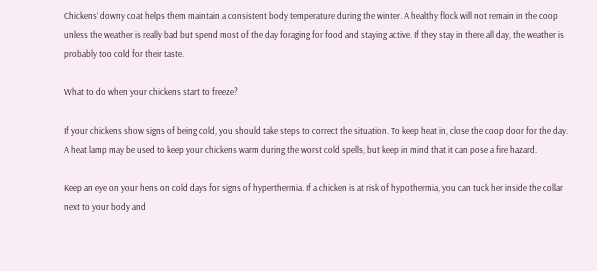Chickens’ downy coat helps them maintain a consistent body temperature during the winter. A healthy flock will not remain in the coop unless the weather is really bad but spend most of the day foraging for food and staying active. If they stay in there all day, the weather is probably too cold for their taste.

What to do when your chickens start to freeze?

If your chickens show signs of being cold, you should take steps to correct the situation. To keep heat in, close the coop door for the day. A heat lamp may be used to keep your chickens warm during the worst cold spells, but keep in mind that it can pose a fire hazard.

Keep an eye on your hens on cold days for signs of hyperthermia. If a chicken is at risk of hypothermia, you can tuck her inside the collar next to your body and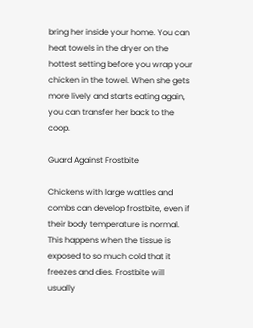bring her inside your home. You can heat towels in the dryer on the hottest setting before you wrap your chicken in the towel. When she gets more lively and starts eating again, you can transfer her back to the coop.

Guard Against Frostbite

Chickens with large wattles and combs can develop frostbite, even if their body temperature is normal. This happens when the tissue is exposed to so much cold that it freezes and dies. Frostbite will usually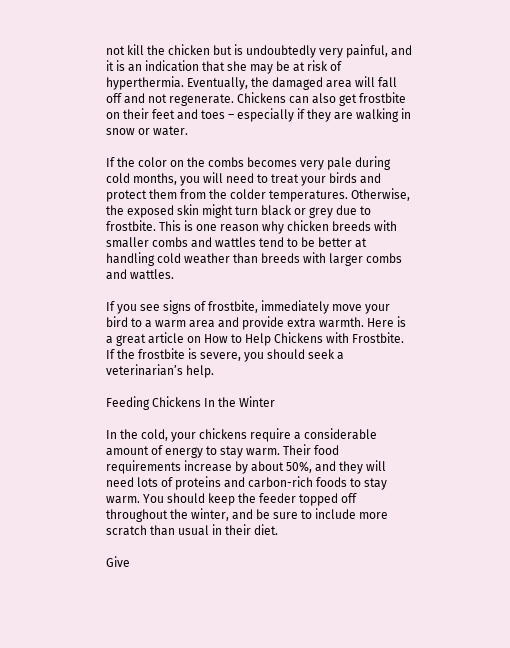not kill the chicken but is undoubtedly very painful, and it is an indication that she may be at risk of hyperthermia. Eventually, the damaged area will fall off and not regenerate. Chickens can also get frostbite on their feet and toes – especially if they are walking in snow or water.

If the color on the combs becomes very pale during cold months, you will need to treat your birds and protect them from the colder temperatures. Otherwise, the exposed skin might turn black or grey due to frostbite. This is one reason why chicken breeds with smaller combs and wattles tend to be better at handling cold weather than breeds with larger combs and wattles.

If you see signs of frostbite, immediately move your bird to a warm area and provide extra warmth. Here is a great article on How to Help Chickens with Frostbite. If the frostbite is severe, you should seek a veterinarian’s help.

Feeding Chickens In the Winter

In the cold, your chickens require a considerable amount of energy to stay warm. Their food requirements increase by about 50%, and they will need lots of proteins and carbon-rich foods to stay warm. You should keep the feeder topped off throughout the winter, and be sure to include more scratch than usual in their diet.

Give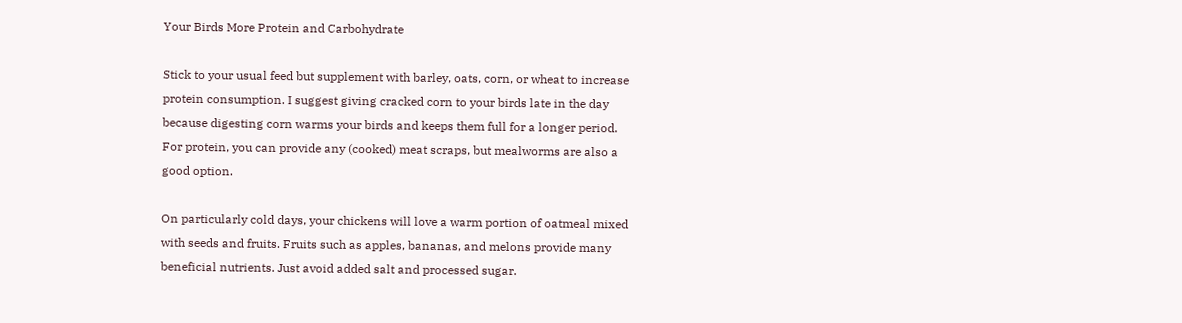Your Birds More Protein and Carbohydrate

Stick to your usual feed but supplement with barley, oats, corn, or wheat to increase protein consumption. I suggest giving cracked corn to your birds late in the day because digesting corn warms your birds and keeps them full for a longer period. For protein, you can provide any (cooked) meat scraps, but mealworms are also a good option.

On particularly cold days, your chickens will love a warm portion of oatmeal mixed with seeds and fruits. Fruits such as apples, bananas, and melons provide many beneficial nutrients. Just avoid added salt and processed sugar.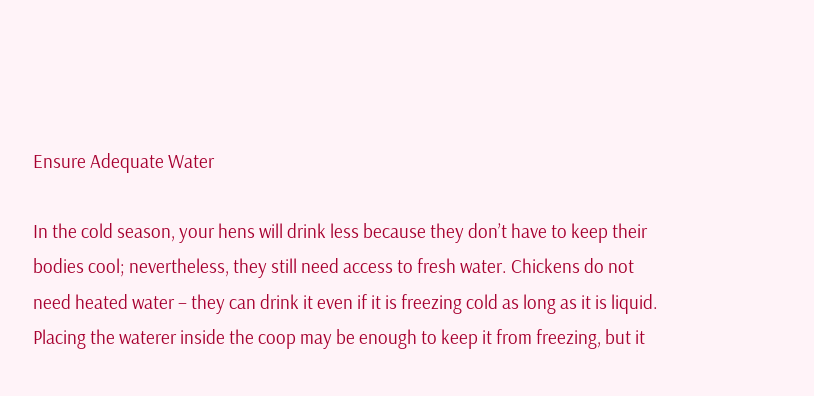Ensure Adequate Water

In the cold season, your hens will drink less because they don’t have to keep their bodies cool; nevertheless, they still need access to fresh water. Chickens do not need heated water – they can drink it even if it is freezing cold as long as it is liquid. Placing the waterer inside the coop may be enough to keep it from freezing, but it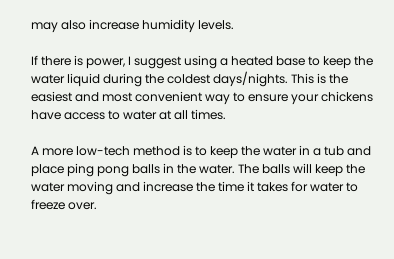may also increase humidity levels.

If there is power, I suggest using a heated base to keep the water liquid during the coldest days/nights. This is the easiest and most convenient way to ensure your chickens have access to water at all times.

A more low-tech method is to keep the water in a tub and place ping pong balls in the water. The balls will keep the water moving and increase the time it takes for water to freeze over.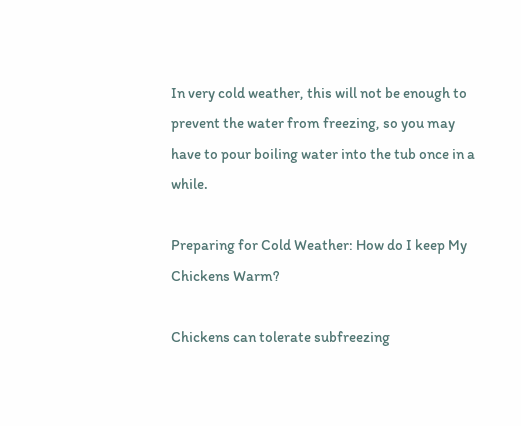In very cold weather, this will not be enough to prevent the water from freezing, so you may have to pour boiling water into the tub once in a while.

Preparing for Cold Weather: How do I keep My Chickens Warm?

Chickens can tolerate subfreezing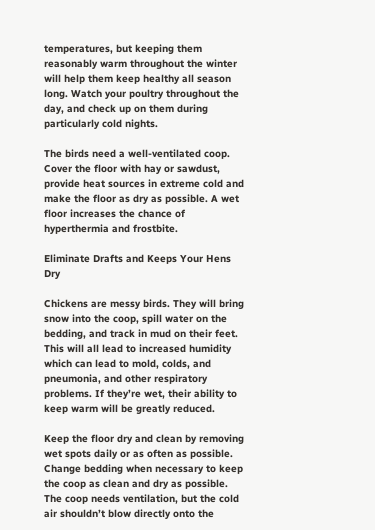temperatures, but keeping them reasonably warm throughout the winter will help them keep healthy all season long. Watch your poultry throughout the day, and check up on them during particularly cold nights.

The birds need a well-ventilated coop. Cover the floor with hay or sawdust, provide heat sources in extreme cold and make the floor as dry as possible. A wet floor increases the chance of hyperthermia and frostbite.

Eliminate Drafts and Keeps Your Hens Dry

Chickens are messy birds. They will bring snow into the coop, spill water on the bedding, and track in mud on their feet. This will all lead to increased humidity which can lead to mold, colds, and pneumonia, and other respiratory problems. If they’re wet, their ability to keep warm will be greatly reduced.

Keep the floor dry and clean by removing wet spots daily or as often as possible. Change bedding when necessary to keep the coop as clean and dry as possible. The coop needs ventilation, but the cold air shouldn’t blow directly onto the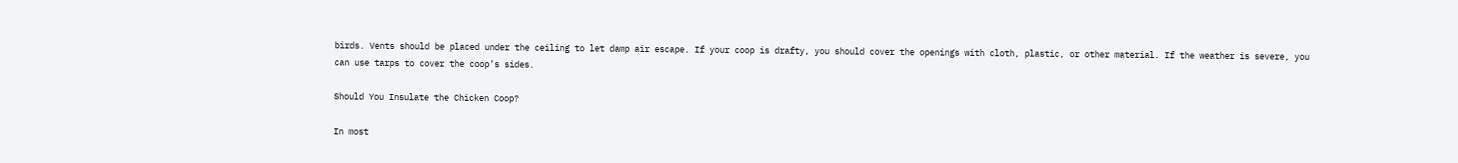birds. Vents should be placed under the ceiling to let damp air escape. If your coop is drafty, you should cover the openings with cloth, plastic, or other material. If the weather is severe, you can use tarps to cover the coop’s sides.

Should You Insulate the Chicken Coop?

In most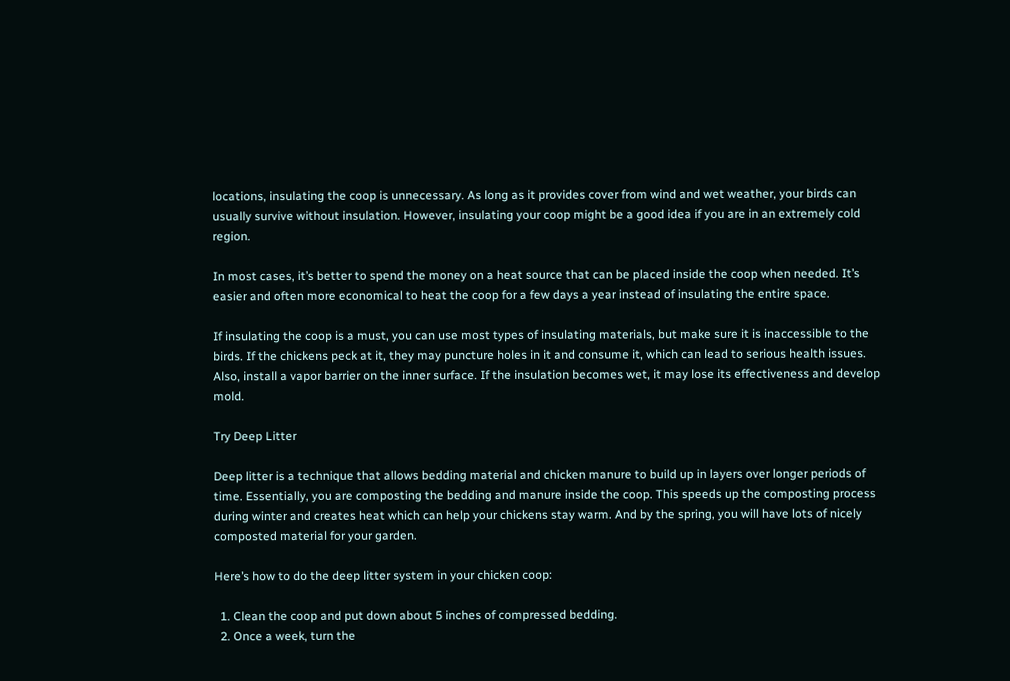locations, insulating the coop is unnecessary. As long as it provides cover from wind and wet weather, your birds can usually survive without insulation. However, insulating your coop might be a good idea if you are in an extremely cold region.

In most cases, it’s better to spend the money on a heat source that can be placed inside the coop when needed. It’s easier and often more economical to heat the coop for a few days a year instead of insulating the entire space.

If insulating the coop is a must, you can use most types of insulating materials, but make sure it is inaccessible to the birds. If the chickens peck at it, they may puncture holes in it and consume it, which can lead to serious health issues. Also, install a vapor barrier on the inner surface. If the insulation becomes wet, it may lose its effectiveness and develop mold.

Try Deep Litter

Deep litter is a technique that allows bedding material and chicken manure to build up in layers over longer periods of time. Essentially, you are composting the bedding and manure inside the coop. This speeds up the composting process during winter and creates heat which can help your chickens stay warm. And by the spring, you will have lots of nicely composted material for your garden.

Here’s how to do the deep litter system in your chicken coop:

  1. Clean the coop and put down about 5 inches of compressed bedding.
  2. Once a week, turn the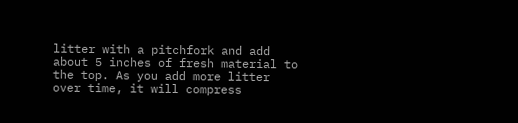litter with a pitchfork and add about 5 inches of fresh material to the top. As you add more litter over time, it will compress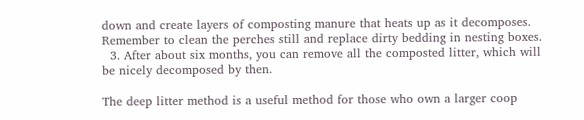down and create layers of composting manure that heats up as it decomposes. Remember to clean the perches still and replace dirty bedding in nesting boxes.
  3. After about six months, you can remove all the composted litter, which will be nicely decomposed by then.

The deep litter method is a useful method for those who own a larger coop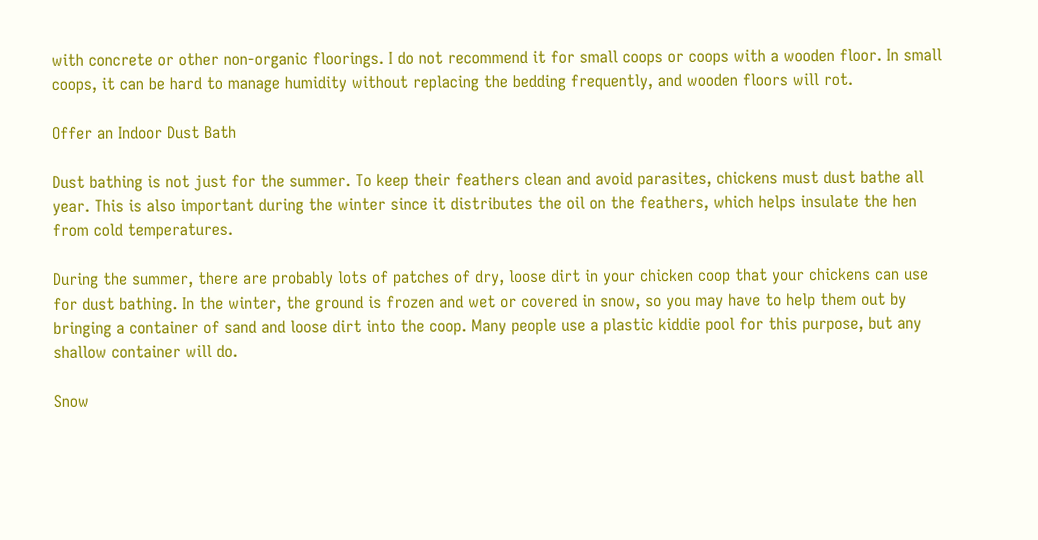with concrete or other non-organic floorings. I do not recommend it for small coops or coops with a wooden floor. In small coops, it can be hard to manage humidity without replacing the bedding frequently, and wooden floors will rot.

Offer an Indoor Dust Bath

Dust bathing is not just for the summer. To keep their feathers clean and avoid parasites, chickens must dust bathe all year. This is also important during the winter since it distributes the oil on the feathers, which helps insulate the hen from cold temperatures.

During the summer, there are probably lots of patches of dry, loose dirt in your chicken coop that your chickens can use for dust bathing. In the winter, the ground is frozen and wet or covered in snow, so you may have to help them out by bringing a container of sand and loose dirt into the coop. Many people use a plastic kiddie pool for this purpose, but any shallow container will do.

Snow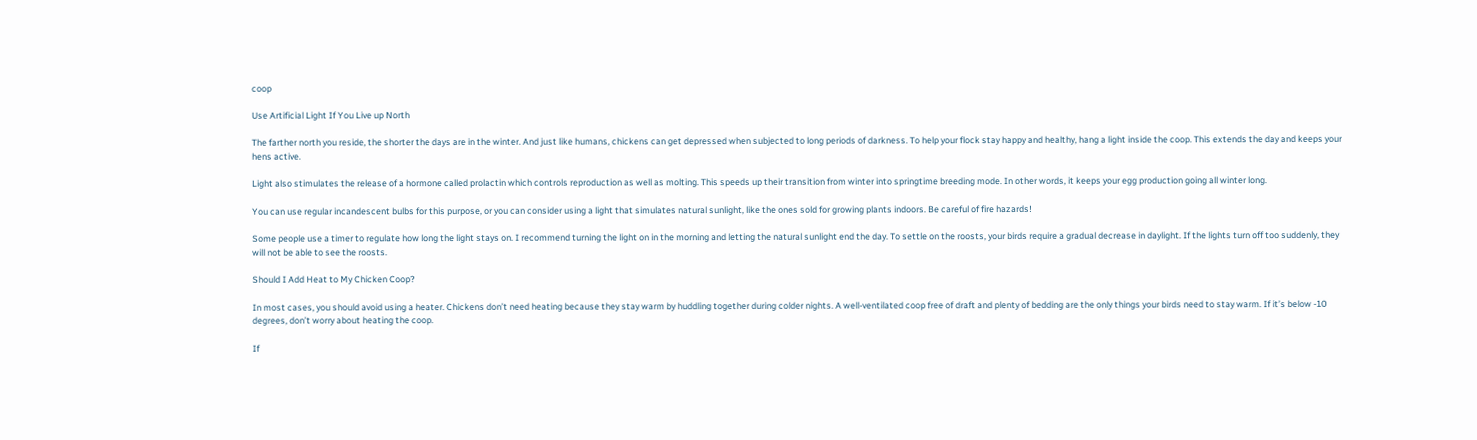coop

Use Artificial Light If You Live up North

The farther north you reside, the shorter the days are in the winter. And just like humans, chickens can get depressed when subjected to long periods of darkness. To help your flock stay happy and healthy, hang a light inside the coop. This extends the day and keeps your hens active.

Light also stimulates the release of a hormone called prolactin which controls reproduction as well as molting. This speeds up their transition from winter into springtime breeding mode. In other words, it keeps your egg production going all winter long.

You can use regular incandescent bulbs for this purpose, or you can consider using a light that simulates natural sunlight, like the ones sold for growing plants indoors. Be careful of fire hazards!

Some people use a timer to regulate how long the light stays on. I recommend turning the light on in the morning and letting the natural sunlight end the day. To settle on the roosts, your birds require a gradual decrease in daylight. If the lights turn off too suddenly, they will not be able to see the roosts.

Should I Add Heat to My Chicken Coop?

In most cases, you should avoid using a heater. Chickens don’t need heating because they stay warm by huddling together during colder nights. A well-ventilated coop free of draft and plenty of bedding are the only things your birds need to stay warm. If it’s below -10 degrees, don’t worry about heating the coop.

If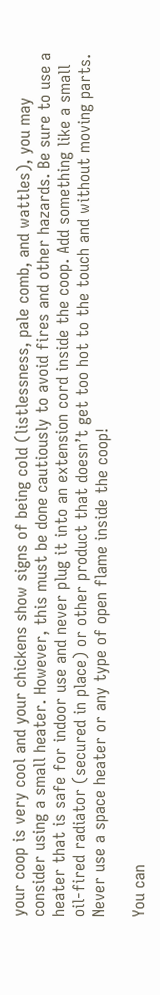your coop is very cool and your chickens show signs of being cold (listlessness, pale comb, and wattles), you may consider using a small heater. However, this must be done cautiously to avoid fires and other hazards. Be sure to use a heater that is safe for indoor use and never plug it into an extension cord inside the coop. Add something like a small oil-fired radiator (secured in place) or other product that doesn’t get too hot to the touch and without moving parts. Never use a space heater or any type of open flame inside the coop!

You can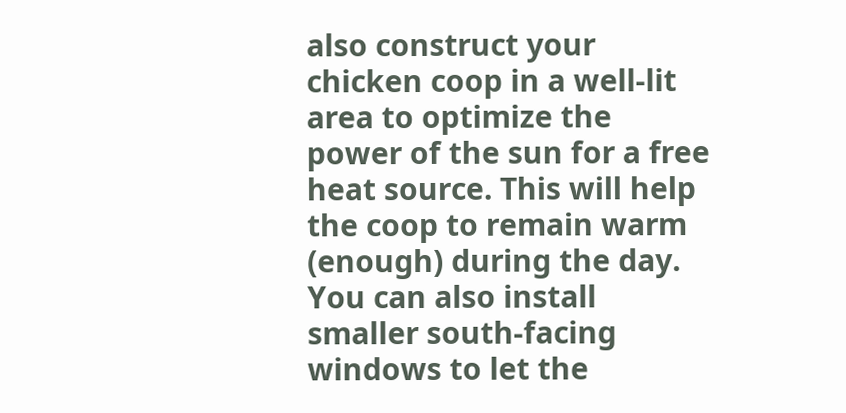also construct your chicken coop in a well-lit area to optimize the power of the sun for a free heat source. This will help the coop to remain warm (enough) during the day. You can also install smaller south-facing windows to let the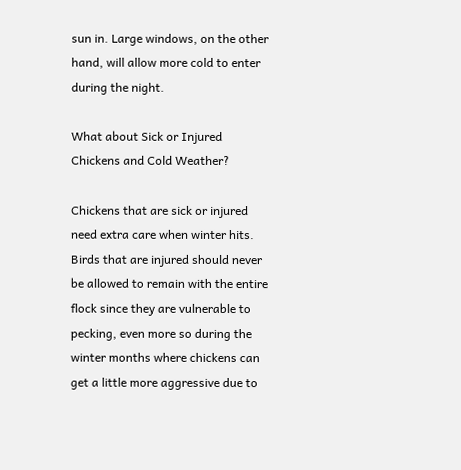sun in. Large windows, on the other hand, will allow more cold to enter during the night.

What about Sick or Injured Chickens and Cold Weather?

Chickens that are sick or injured need extra care when winter hits. Birds that are injured should never be allowed to remain with the entire flock since they are vulnerable to pecking, even more so during the winter months where chickens can get a little more aggressive due to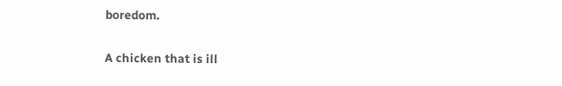boredom.

A chicken that is ill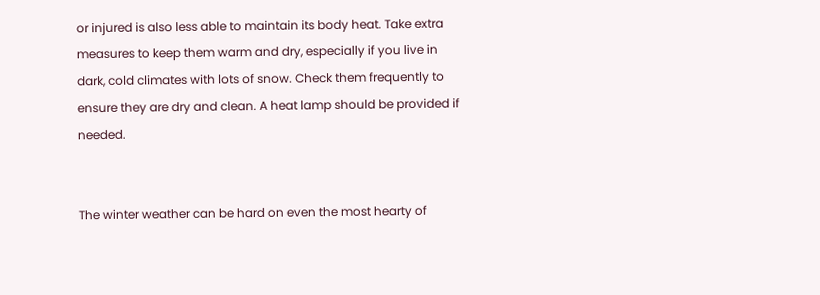or injured is also less able to maintain its body heat. Take extra measures to keep them warm and dry, especially if you live in dark, cold climates with lots of snow. Check them frequently to ensure they are dry and clean. A heat lamp should be provided if needed.


The winter weather can be hard on even the most hearty of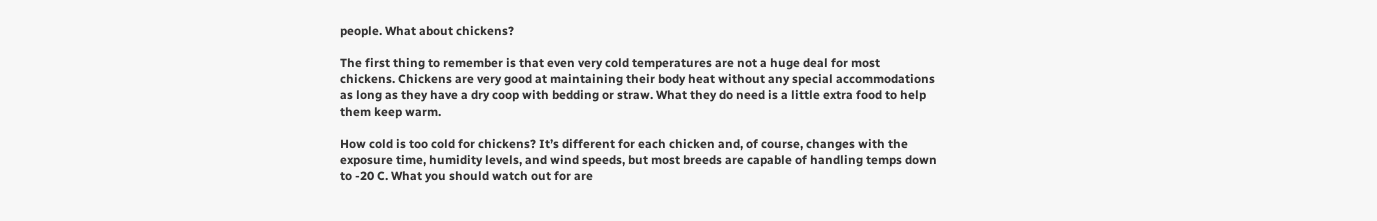people. What about chickens?

The first thing to remember is that even very cold temperatures are not a huge deal for most chickens. Chickens are very good at maintaining their body heat without any special accommodations as long as they have a dry coop with bedding or straw. What they do need is a little extra food to help them keep warm.

How cold is too cold for chickens? It’s different for each chicken and, of course, changes with the exposure time, humidity levels, and wind speeds, but most breeds are capable of handling temps down to -20 C. What you should watch out for are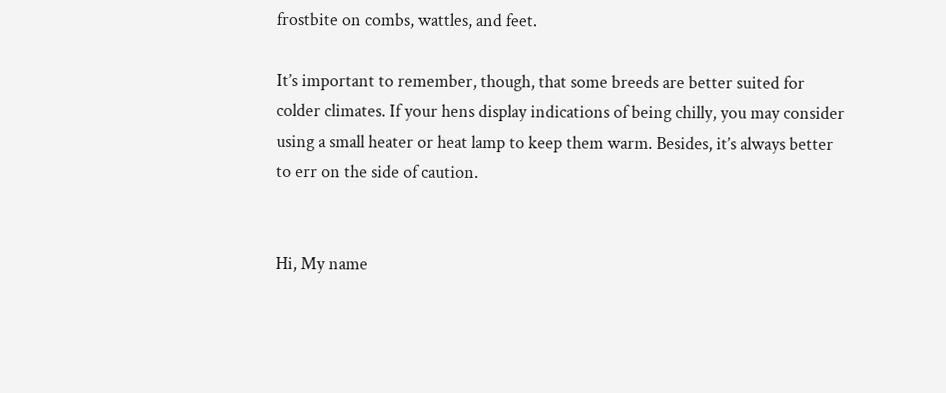frostbite on combs, wattles, and feet.

It’s important to remember, though, that some breeds are better suited for colder climates. If your hens display indications of being chilly, you may consider using a small heater or heat lamp to keep them warm. Besides, it’s always better to err on the side of caution.


Hi, My name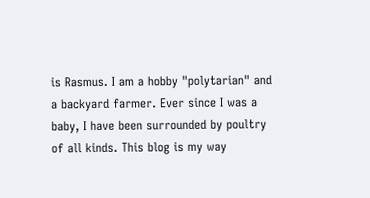is Rasmus. I am a hobby "polytarian" and a backyard farmer. Ever since I was a baby, I have been surrounded by poultry of all kinds. This blog is my way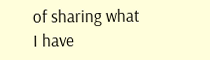of sharing what I have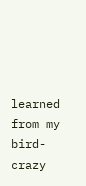learned from my bird-crazy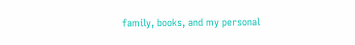family, books, and my personal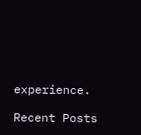experience.

Recent Posts